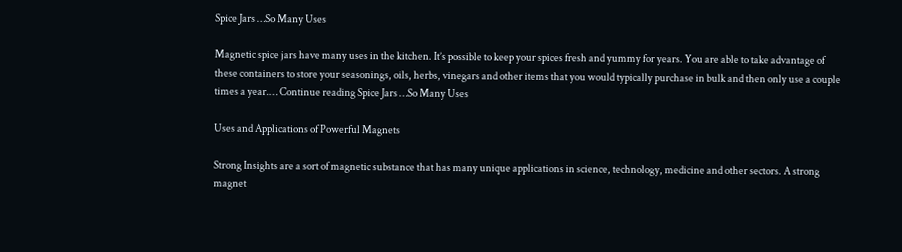Spice Jars …So Many Uses

Magnetic spice jars have many uses in the kitchen. It’s possible to keep your spices fresh and yummy for years. You are able to take advantage of these containers to store your seasonings, oils, herbs, vinegars and other items that you would typically purchase in bulk and then only use a couple times a year.… Continue reading Spice Jars …So Many Uses

Uses and Applications of Powerful Magnets

Strong Insights are a sort of magnetic substance that has many unique applications in science, technology, medicine and other sectors. A strong magnet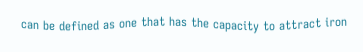can be defined as one that has the capacity to attract iron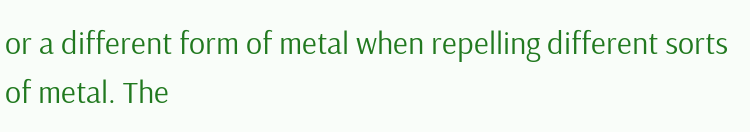or a different form of metal when repelling different sorts of metal. The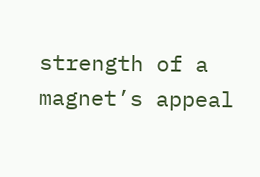strength of a magnet’s appeal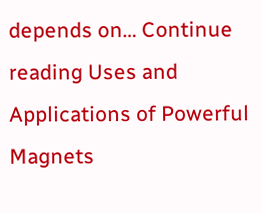depends on… Continue reading Uses and Applications of Powerful Magnets